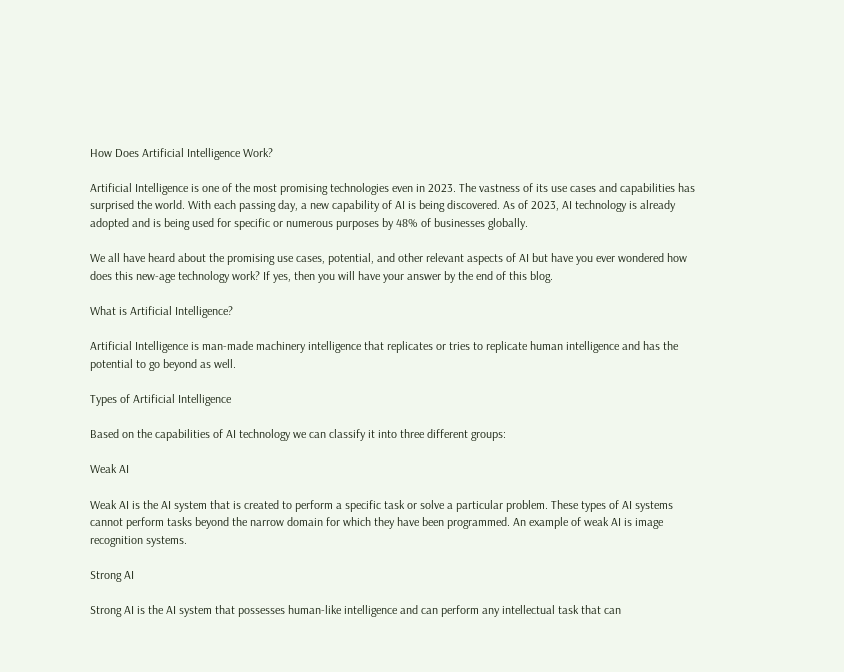How Does Artificial Intelligence Work?

Artificial Intelligence is one of the most promising technologies even in 2023. The vastness of its use cases and capabilities has surprised the world. With each passing day, a new capability of AI is being discovered. As of 2023, AI technology is already adopted and is being used for specific or numerous purposes by 48% of businesses globally.

We all have heard about the promising use cases, potential, and other relevant aspects of AI but have you ever wondered how does this new-age technology work? If yes, then you will have your answer by the end of this blog.

What is Artificial Intelligence?

Artificial Intelligence is man-made machinery intelligence that replicates or tries to replicate human intelligence and has the potential to go beyond as well.

Types of Artificial Intelligence

Based on the capabilities of AI technology we can classify it into three different groups:

Weak AI

Weak AI is the AI system that is created to perform a specific task or solve a particular problem. These types of AI systems cannot perform tasks beyond the narrow domain for which they have been programmed. An example of weak AI is image recognition systems.

Strong AI

Strong AI is the AI system that possesses human-like intelligence and can perform any intellectual task that can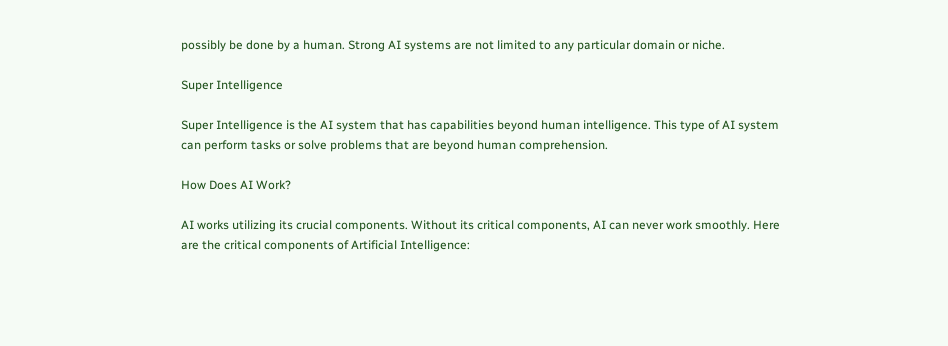possibly be done by a human. Strong AI systems are not limited to any particular domain or niche.

Super Intelligence

Super Intelligence is the AI system that has capabilities beyond human intelligence. This type of AI system can perform tasks or solve problems that are beyond human comprehension.

How Does AI Work?

AI works utilizing its crucial components. Without its critical components, AI can never work smoothly. Here are the critical components of Artificial Intelligence: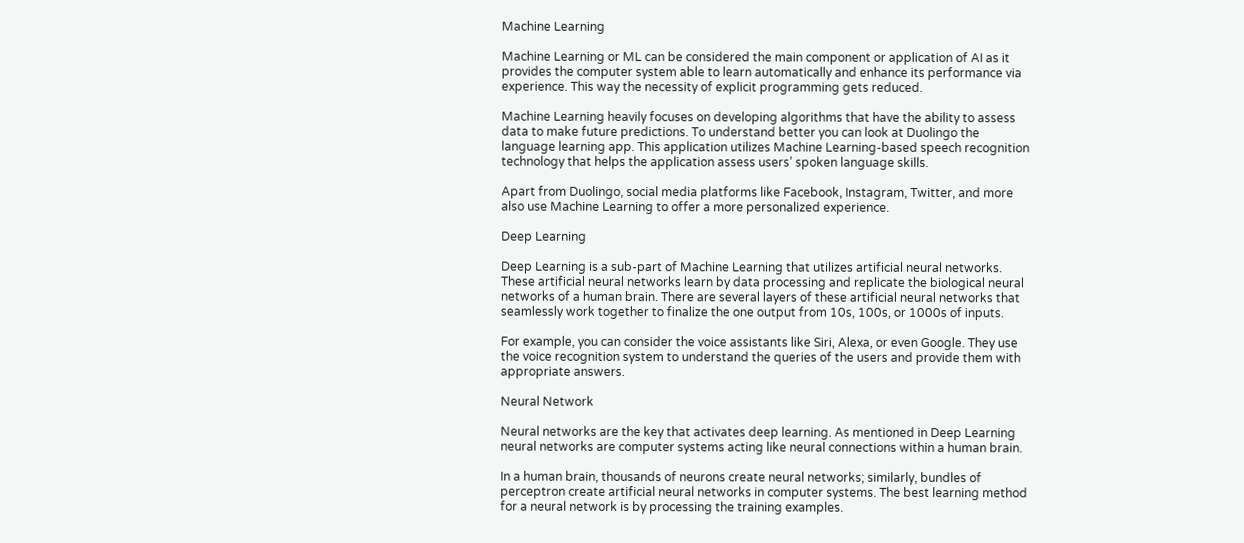Machine Learning

Machine Learning or ML can be considered the main component or application of AI as it provides the computer system able to learn automatically and enhance its performance via experience. This way the necessity of explicit programming gets reduced.

Machine Learning heavily focuses on developing algorithms that have the ability to assess data to make future predictions. To understand better you can look at Duolingo the language learning app. This application utilizes Machine Learning-based speech recognition technology that helps the application assess users’ spoken language skills.

Apart from Duolingo, social media platforms like Facebook, Instagram, Twitter, and more also use Machine Learning to offer a more personalized experience.

Deep Learning

Deep Learning is a sub-part of Machine Learning that utilizes artificial neural networks. These artificial neural networks learn by data processing and replicate the biological neural networks of a human brain. There are several layers of these artificial neural networks that seamlessly work together to finalize the one output from 10s, 100s, or 1000s of inputs.

For example, you can consider the voice assistants like Siri, Alexa, or even Google. They use the voice recognition system to understand the queries of the users and provide them with appropriate answers.

Neural Network

Neural networks are the key that activates deep learning. As mentioned in Deep Learning neural networks are computer systems acting like neural connections within a human brain.

In a human brain, thousands of neurons create neural networks; similarly, bundles of perceptron create artificial neural networks in computer systems. The best learning method for a neural network is by processing the training examples.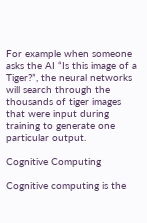For example when someone asks the AI “Is this image of a Tiger?”, the neural networks will search through the thousands of tiger images that were input during training to generate one particular output.

Cognitive Computing

Cognitive computing is the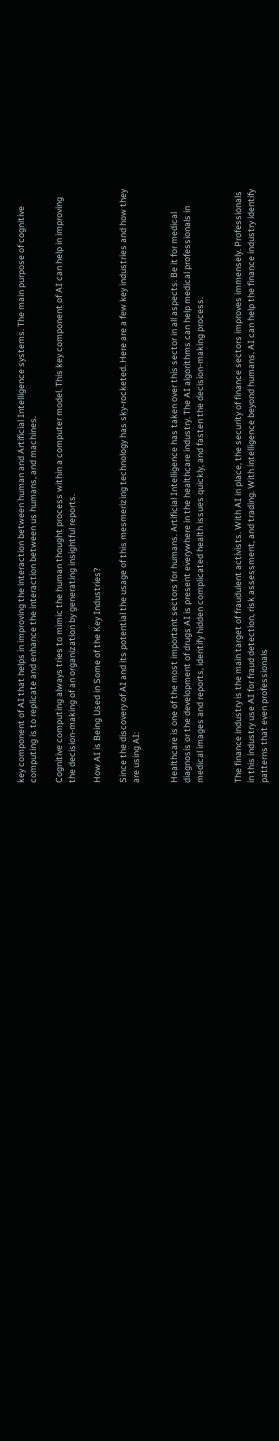key component of AI that helps in improving the interaction between human and Artificial Intelligence systems. The main purpose of cognitive computing is to replicate and enhance the interaction between us humans, and machines.

Cognitive computing always tries to mimic the human thought process within a computer model. This key component of AI can help in improving the decision-making of an organization by generating insightful reports.

How AI is Being Used in Some of the Key Industries?

Since the discovery of AI and its potential the usage of this mesmerizing technology has sky-rocketed. Here are a few key industries and how they are using AI:


Healthcare is one of the most important sectors for humans. Artificial Intelligence has taken over this sector in all aspects. Be it for medical diagnosis or the development of drugs AI is present everywhere in the healthcare industry. The AI algorithms can help medical professionals in medical images and reports, identify hidden complicated health issues quickly, and fasten the decision-making process.


The finance industry is the main target of fraudulent activists. With AI in place, the security of finance sectors improves immensely. Professionals in this industry use AI for fraud detection, risk assessment, and trading. With intelligence beyond humans, AI can help the finance industry identify patterns that even professionals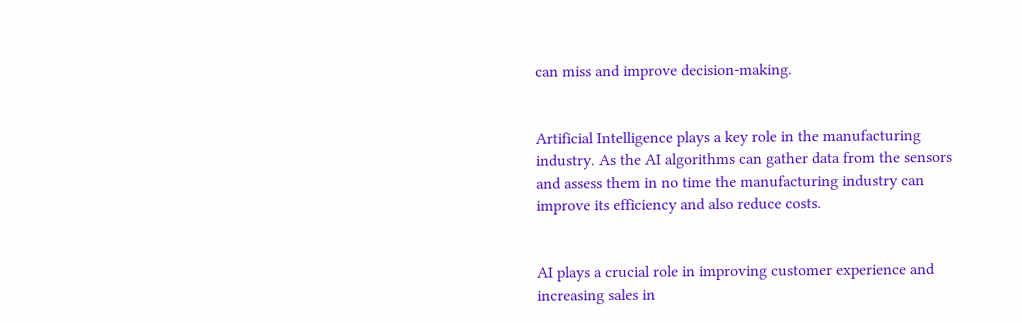can miss and improve decision-making.


Artificial Intelligence plays a key role in the manufacturing industry. As the AI algorithms can gather data from the sensors and assess them in no time the manufacturing industry can improve its efficiency and also reduce costs.


AI plays a crucial role in improving customer experience and increasing sales in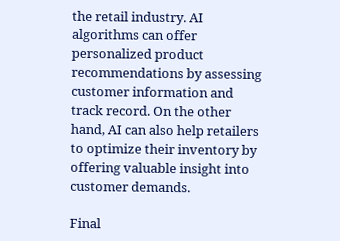the retail industry. AI algorithms can offer personalized product recommendations by assessing customer information and track record. On the other hand, AI can also help retailers to optimize their inventory by offering valuable insight into customer demands.

Final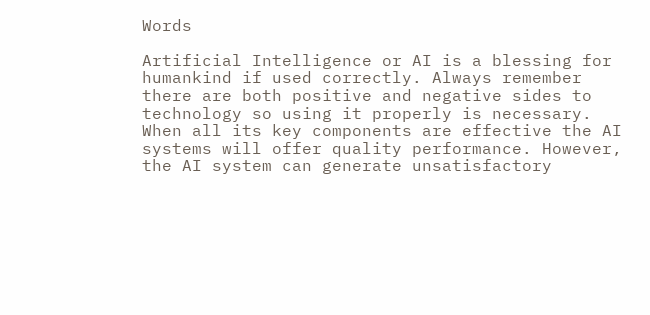Words

Artificial Intelligence or AI is a blessing for humankind if used correctly. Always remember there are both positive and negative sides to technology so using it properly is necessary. When all its key components are effective the AI systems will offer quality performance. However, the AI system can generate unsatisfactory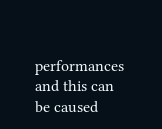performances and this can be caused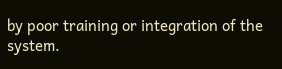by poor training or integration of the system.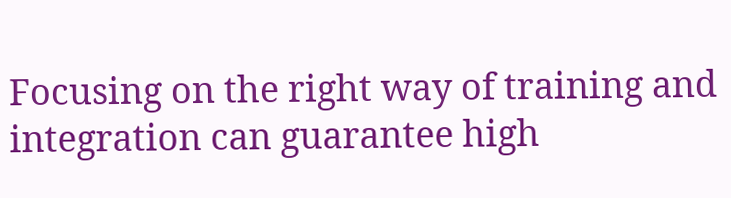Focusing on the right way of training and integration can guarantee high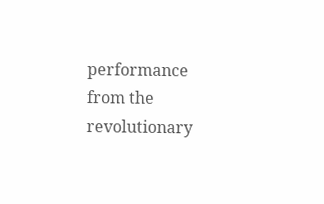performance from the revolutionary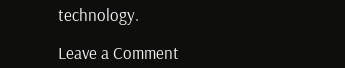technology.

Leave a Comment